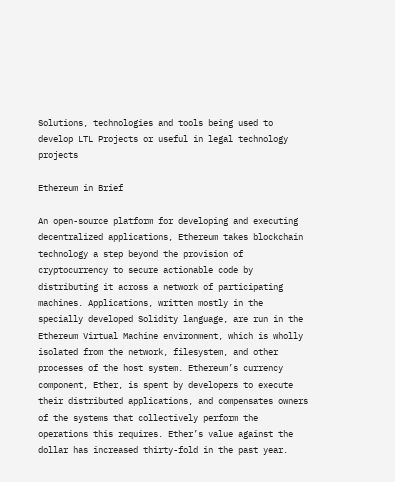Solutions, technologies and tools being used to develop LTL Projects or useful in legal technology projects

Ethereum in Brief

An open-source platform for developing and executing decentralized applications, Ethereum takes blockchain technology a step beyond the provision of cryptocurrency to secure actionable code by distributing it across a network of participating machines. Applications, written mostly in the specially developed Solidity language, are run in the Ethereum Virtual Machine environment, which is wholly isolated from the network, filesystem, and other processes of the host system. Ethereum’s currency component, Ether, is spent by developers to execute their distributed applications, and compensates owners of the systems that collectively perform the operations this requires. Ether’s value against the dollar has increased thirty-fold in the past year.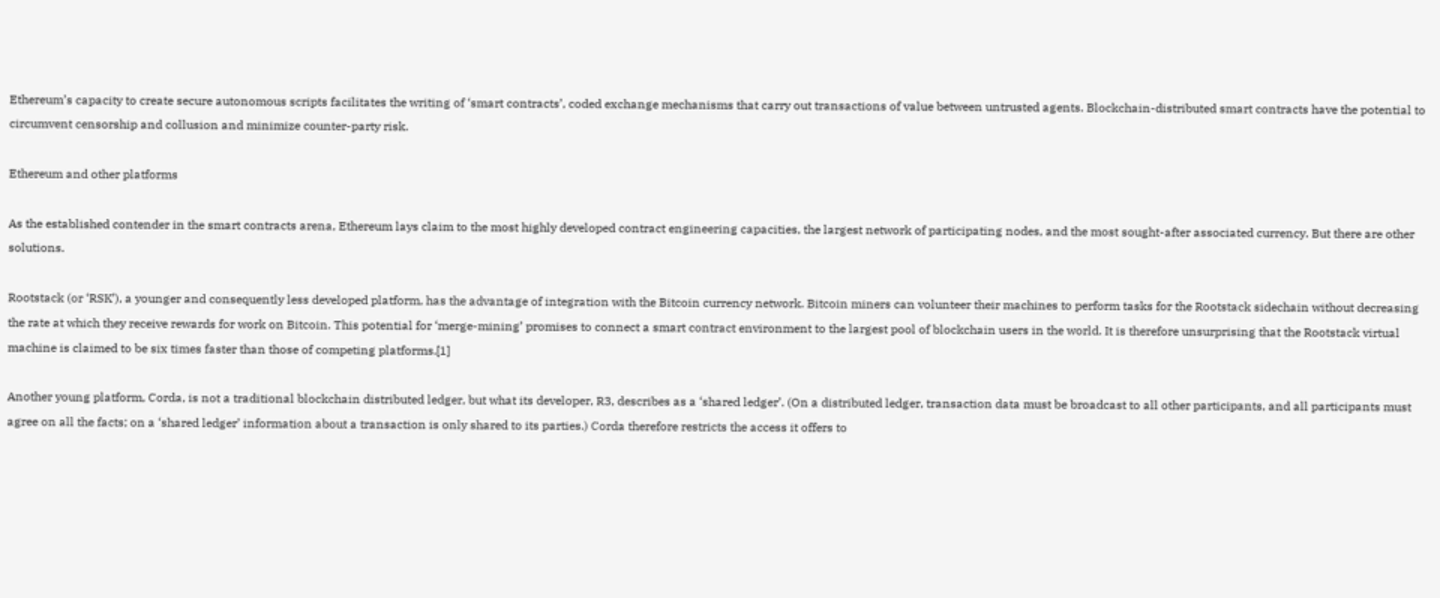Ethereum’s capacity to create secure autonomous scripts facilitates the writing of ‘smart contracts’, coded exchange mechanisms that carry out transactions of value between untrusted agents. Blockchain-distributed smart contracts have the potential to circumvent censorship and collusion and minimize counter-party risk.

Ethereum and other platforms

As the established contender in the smart contracts arena, Ethereum lays claim to the most highly developed contract engineering capacities, the largest network of participating nodes, and the most sought-after associated currency. But there are other solutions.

Rootstack (or ‘RSK’), a younger and consequently less developed platform, has the advantage of integration with the Bitcoin currency network. Bitcoin miners can volunteer their machines to perform tasks for the Rootstack sidechain without decreasing the rate at which they receive rewards for work on Bitcoin. This potential for ‘merge-mining’ promises to connect a smart contract environment to the largest pool of blockchain users in the world. It is therefore unsurprising that the Rootstack virtual machine is claimed to be six times faster than those of competing platforms.[1]

Another young platform, Corda, is not a traditional blockchain distributed ledger, but what its developer, R3, describes as a ‘shared ledger’. (On a distributed ledger, transaction data must be broadcast to all other participants, and all participants must agree on all the facts; on a ‘shared ledger’ information about a transaction is only shared to its parties.) Corda therefore restricts the access it offers to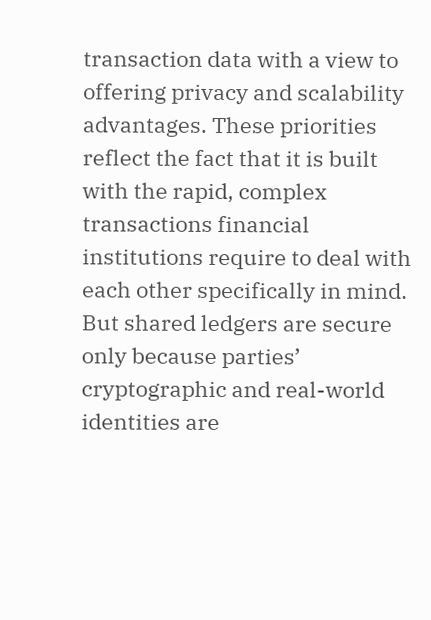transaction data with a view to offering privacy and scalability advantages. These priorities reflect the fact that it is built with the rapid, complex transactions financial institutions require to deal with each other specifically in mind. But shared ledgers are secure only because parties’ cryptographic and real-world identities are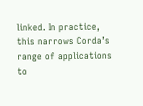linked. In practice, this narrows Corda’s range of applications to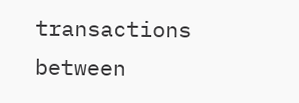transactions between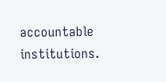accountable institutions.